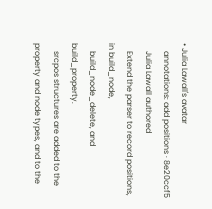• Julia Lawall's avatar
    annotations: add positions · 8e20ccf5
    Julia Lawall authored
    Extend the parser to record positions, in build_node,
    build_node_delete, and build_property.
    srcpos structures are added to the property and node types, and to the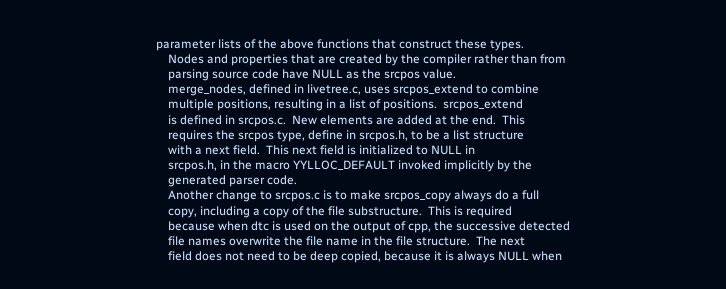parameter lists of the above functions that construct these types.
    Nodes and properties that are created by the compiler rather than from
    parsing source code have NULL as the srcpos value.
    merge_nodes, defined in livetree.c, uses srcpos_extend to combine
    multiple positions, resulting in a list of positions.  srcpos_extend
    is defined in srcpos.c.  New elements are added at the end.  This
    requires the srcpos type, define in srcpos.h, to be a list structure
    with a next field.  This next field is initialized to NULL in
    srcpos.h, in the macro YYLLOC_DEFAULT invoked implicitly by the
    generated parser code.
    Another change to srcpos.c is to make srcpos_copy always do a full
    copy, including a copy of the file substructure.  This is required
    because when dtc is used on the output of cpp, the successive detected
    file names overwrite the file name in the file structure.  The next
    field does not need to be deep copied, because it is always NULL when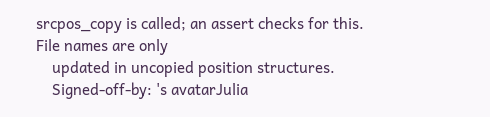srcpos_copy is called; an assert checks for this. File names are only
    updated in uncopied position structures.
    Signed-off-by: 's avatarJulia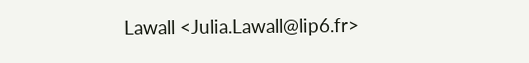Lawall <Julia.Lawall@lip6.fr>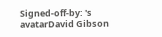Signed-off-by: 's avatarDavid Gibson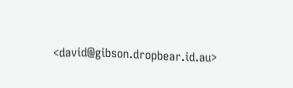<david@gibson.dropbear.id.au>